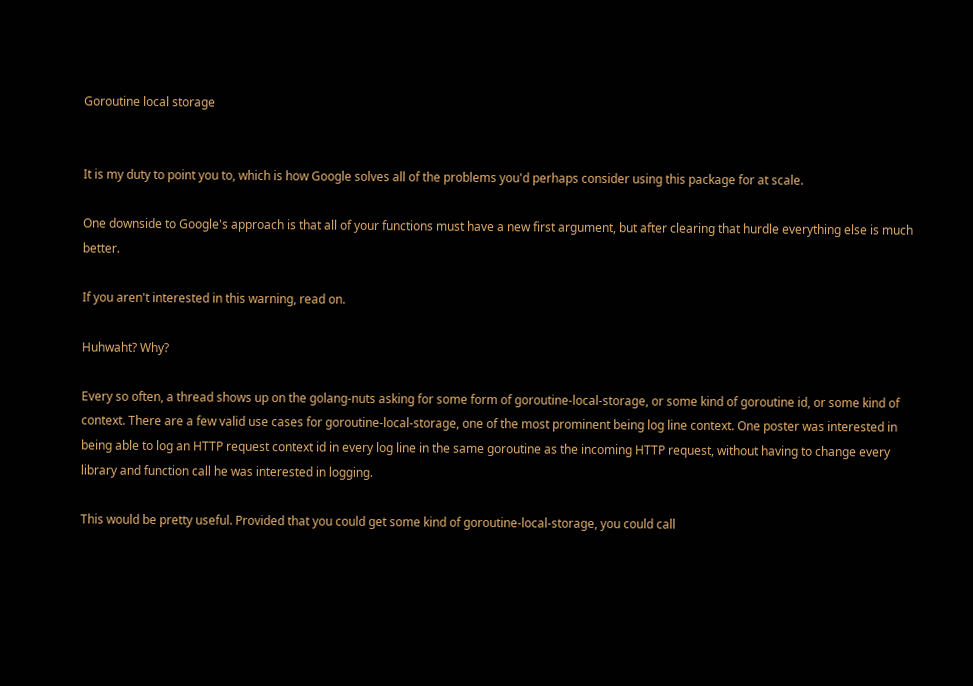Goroutine local storage


It is my duty to point you to, which is how Google solves all of the problems you'd perhaps consider using this package for at scale.

One downside to Google's approach is that all of your functions must have a new first argument, but after clearing that hurdle everything else is much better.

If you aren't interested in this warning, read on.

Huhwaht? Why?

Every so often, a thread shows up on the golang-nuts asking for some form of goroutine-local-storage, or some kind of goroutine id, or some kind of context. There are a few valid use cases for goroutine-local-storage, one of the most prominent being log line context. One poster was interested in being able to log an HTTP request context id in every log line in the same goroutine as the incoming HTTP request, without having to change every library and function call he was interested in logging.

This would be pretty useful. Provided that you could get some kind of goroutine-local-storage, you could call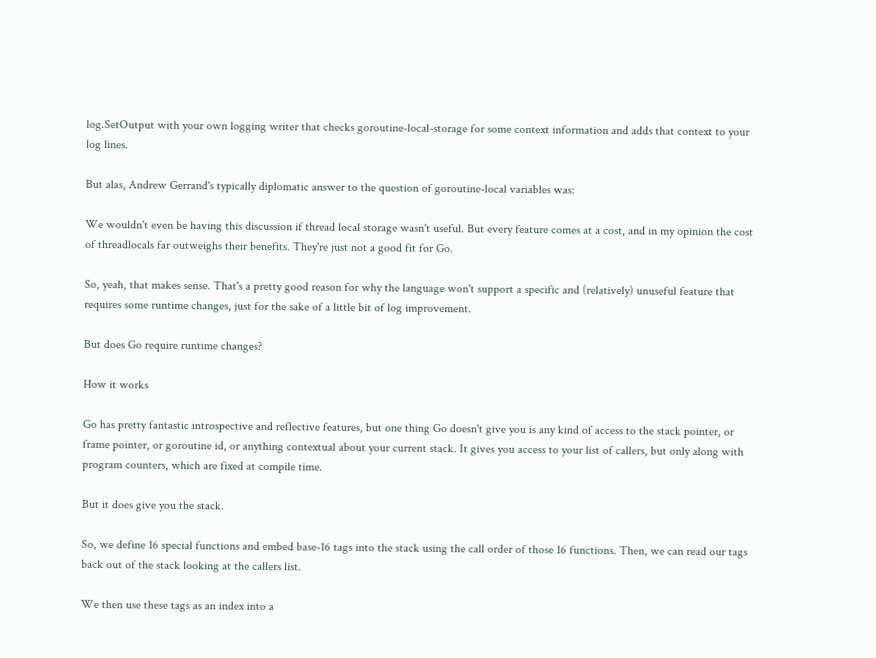log.SetOutput with your own logging writer that checks goroutine-local-storage for some context information and adds that context to your log lines.

But alas, Andrew Gerrand's typically diplomatic answer to the question of goroutine-local variables was:

We wouldn't even be having this discussion if thread local storage wasn't useful. But every feature comes at a cost, and in my opinion the cost of threadlocals far outweighs their benefits. They're just not a good fit for Go.

So, yeah, that makes sense. That's a pretty good reason for why the language won't support a specific and (relatively) unuseful feature that requires some runtime changes, just for the sake of a little bit of log improvement.

But does Go require runtime changes?

How it works

Go has pretty fantastic introspective and reflective features, but one thing Go doesn't give you is any kind of access to the stack pointer, or frame pointer, or goroutine id, or anything contextual about your current stack. It gives you access to your list of callers, but only along with program counters, which are fixed at compile time.

But it does give you the stack.

So, we define 16 special functions and embed base-16 tags into the stack using the call order of those 16 functions. Then, we can read our tags back out of the stack looking at the callers list.

We then use these tags as an index into a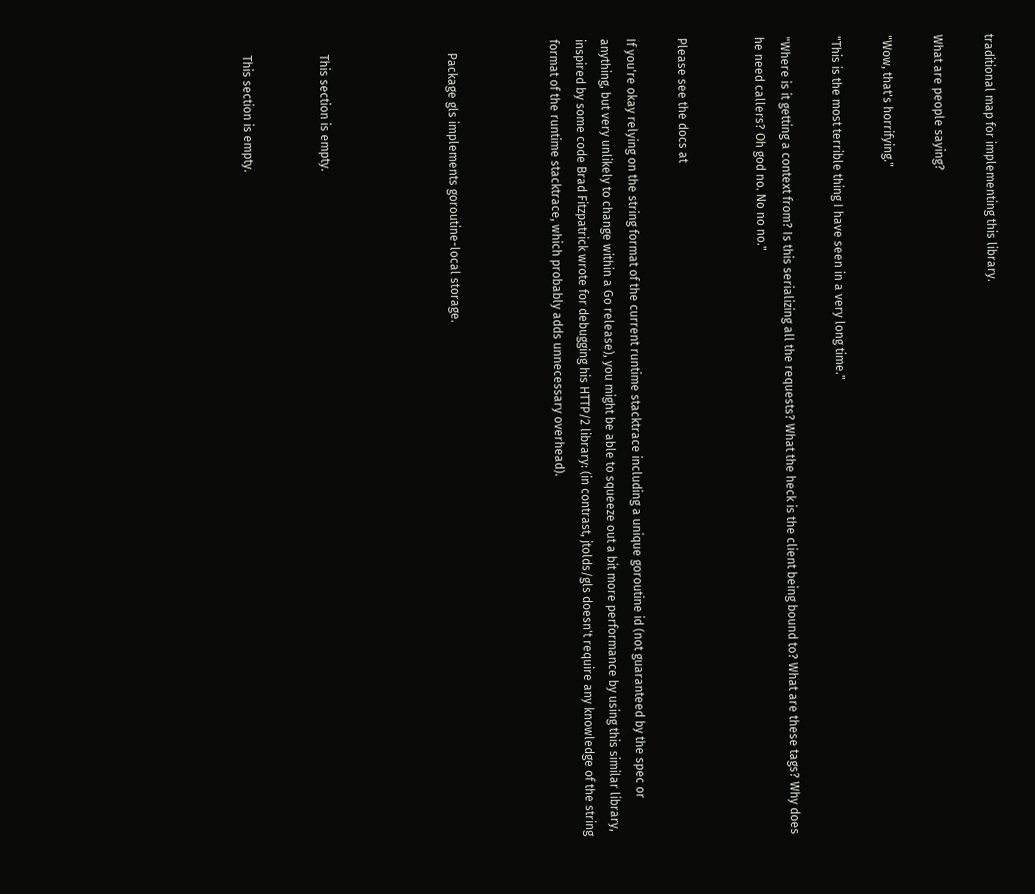traditional map for implementing this library.

What are people saying?

"Wow, that's horrifying."

"This is the most terrible thing I have seen in a very long time."

"Where is it getting a context from? Is this serializing all the requests? What the heck is the client being bound to? What are these tags? Why does he need callers? Oh god no. No no no."


Please see the docs at

If you're okay relying on the string format of the current runtime stacktrace including a unique goroutine id (not guaranteed by the spec or anything, but very unlikely to change within a Go release), you might be able to squeeze out a bit more performance by using this similar library, inspired by some code Brad Fitzpatrick wrote for debugging his HTTP/2 library: (in contrast, jtolds/gls doesn't require any knowledge of the string format of the runtime stacktrace, which probably adds unnecessary overhead).



    Package gls implements goroutine-local storage.




    This section is empty.


    This section is empty.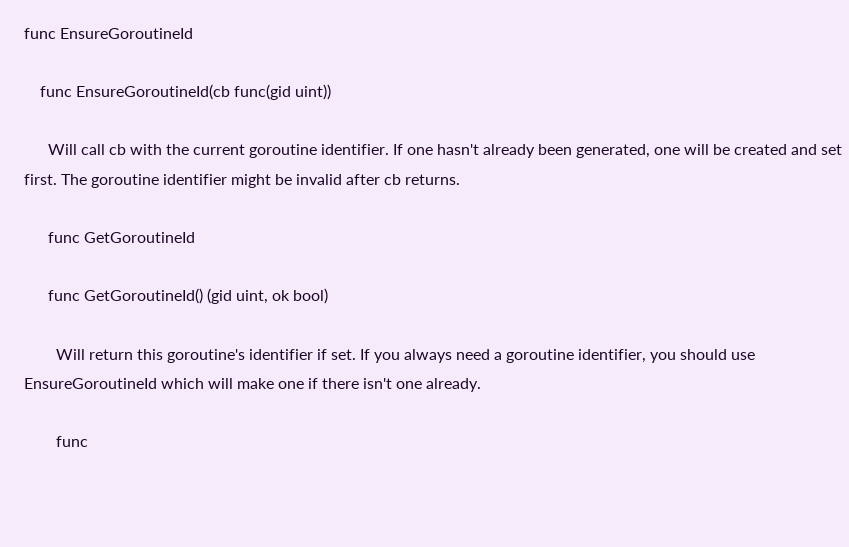func EnsureGoroutineId

    func EnsureGoroutineId(cb func(gid uint))

      Will call cb with the current goroutine identifier. If one hasn't already been generated, one will be created and set first. The goroutine identifier might be invalid after cb returns.

      func GetGoroutineId

      func GetGoroutineId() (gid uint, ok bool)

        Will return this goroutine's identifier if set. If you always need a goroutine identifier, you should use EnsureGoroutineId which will make one if there isn't one already.

        func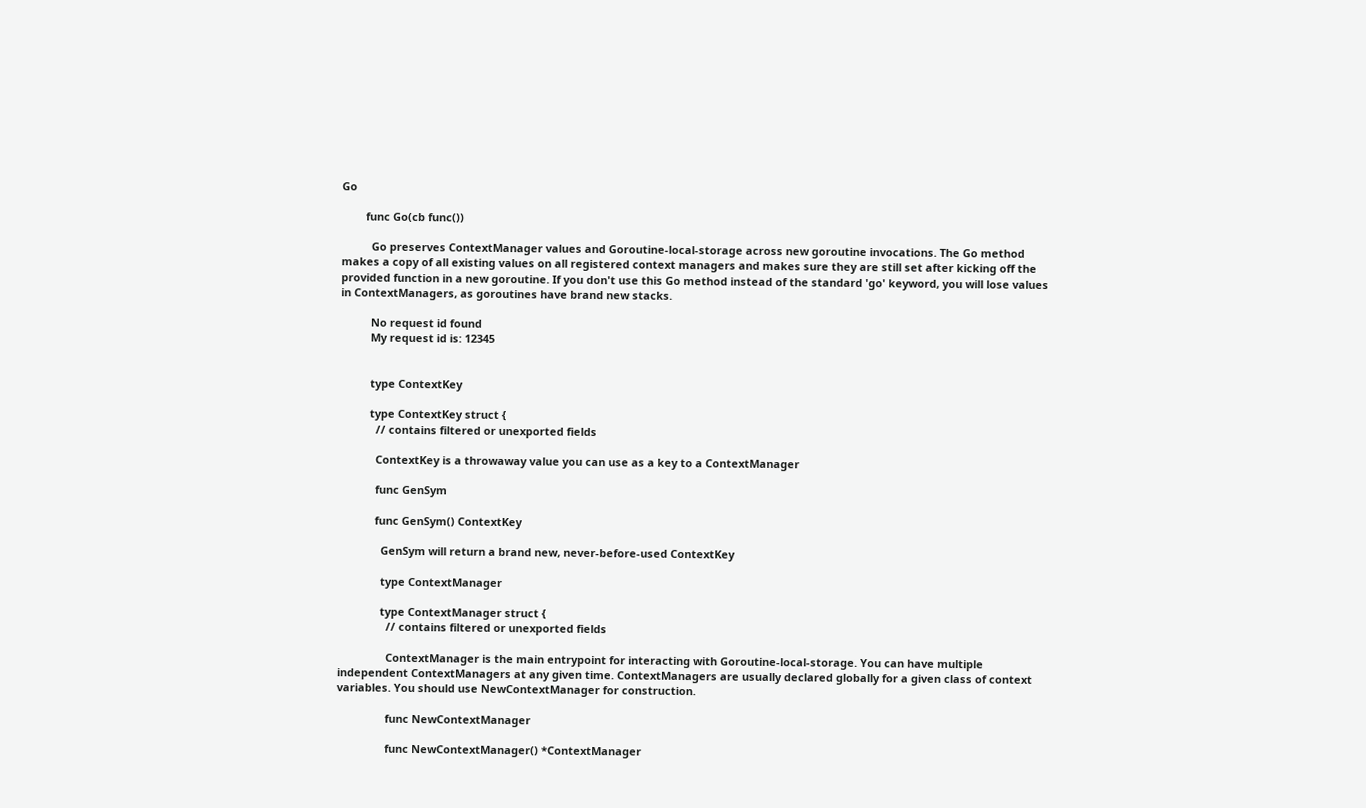Go

        func Go(cb func())

          Go preserves ContextManager values and Goroutine-local-storage across new goroutine invocations. The Go method makes a copy of all existing values on all registered context managers and makes sure they are still set after kicking off the provided function in a new goroutine. If you don't use this Go method instead of the standard 'go' keyword, you will lose values in ContextManagers, as goroutines have brand new stacks.

          No request id found
          My request id is: 12345


          type ContextKey

          type ContextKey struct {
            // contains filtered or unexported fields

            ContextKey is a throwaway value you can use as a key to a ContextManager

            func GenSym

            func GenSym() ContextKey

              GenSym will return a brand new, never-before-used ContextKey

              type ContextManager

              type ContextManager struct {
                // contains filtered or unexported fields

                ContextManager is the main entrypoint for interacting with Goroutine-local-storage. You can have multiple independent ContextManagers at any given time. ContextManagers are usually declared globally for a given class of context variables. You should use NewContextManager for construction.

                func NewContextManager

                func NewContextManager() *ContextManager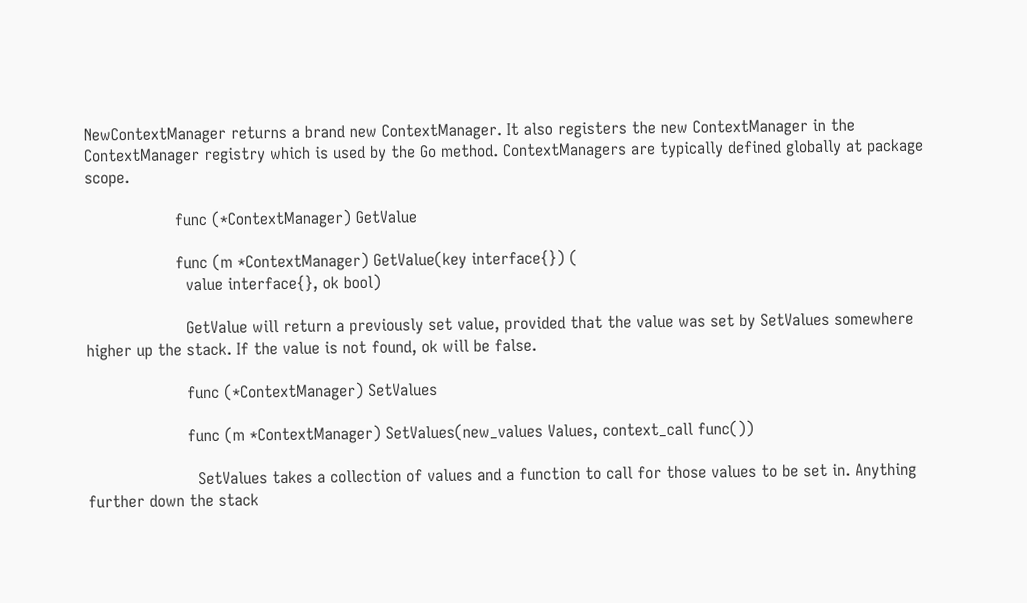NewContextManager returns a brand new ContextManager. It also registers the new ContextManager in the ContextManager registry which is used by the Go method. ContextManagers are typically defined globally at package scope.

                  func (*ContextManager) GetValue

                  func (m *ContextManager) GetValue(key interface{}) (
                    value interface{}, ok bool)

                    GetValue will return a previously set value, provided that the value was set by SetValues somewhere higher up the stack. If the value is not found, ok will be false.

                    func (*ContextManager) SetValues

                    func (m *ContextManager) SetValues(new_values Values, context_call func())

                      SetValues takes a collection of values and a function to call for those values to be set in. Anything further down the stack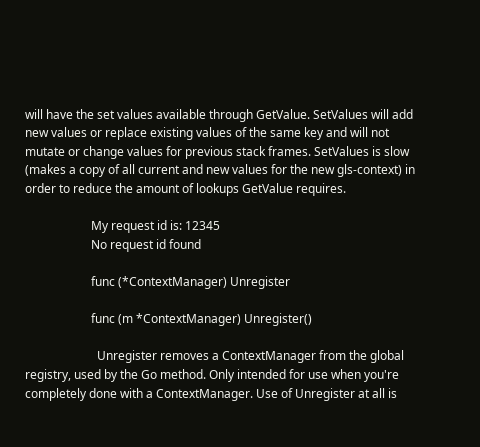will have the set values available through GetValue. SetValues will add new values or replace existing values of the same key and will not mutate or change values for previous stack frames. SetValues is slow (makes a copy of all current and new values for the new gls-context) in order to reduce the amount of lookups GetValue requires.

                      My request id is: 12345
                      No request id found

                      func (*ContextManager) Unregister

                      func (m *ContextManager) Unregister()

                        Unregister removes a ContextManager from the global registry, used by the Go method. Only intended for use when you're completely done with a ContextManager. Use of Unregister at all is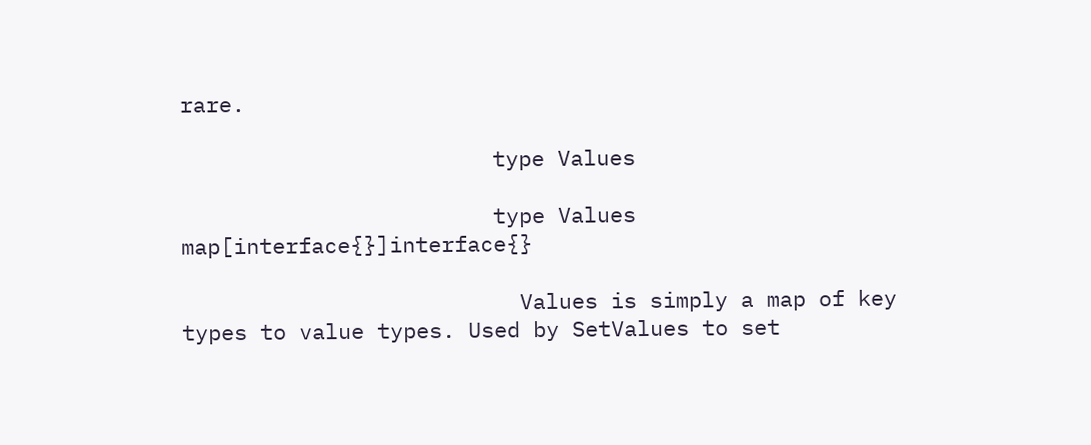rare.

                        type Values

                        type Values map[interface{}]interface{}

                          Values is simply a map of key types to value types. Used by SetValues to set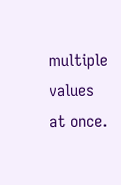multiple values at once.